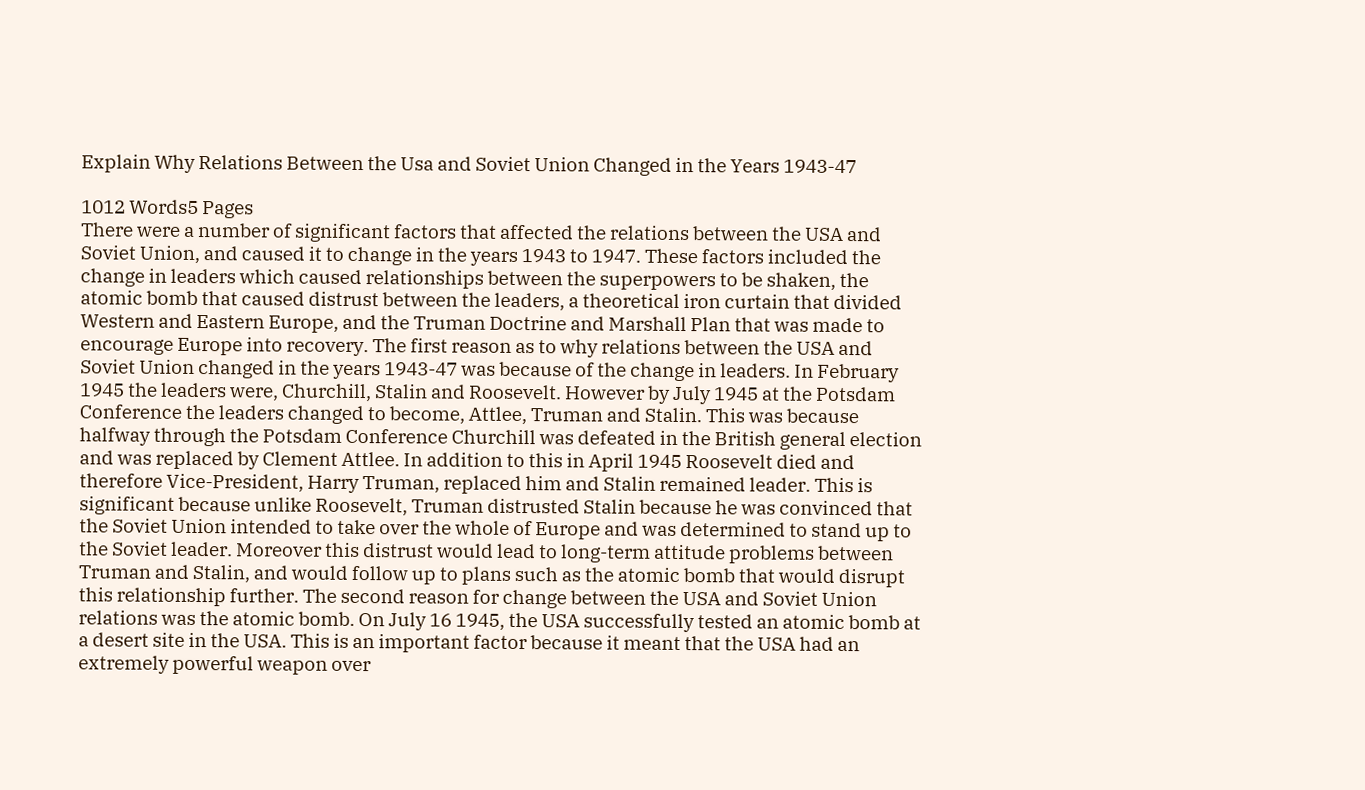Explain Why Relations Between the Usa and Soviet Union Changed in the Years 1943-47

1012 Words5 Pages
There were a number of significant factors that affected the relations between the USA and Soviet Union, and caused it to change in the years 1943 to 1947. These factors included the change in leaders which caused relationships between the superpowers to be shaken, the atomic bomb that caused distrust between the leaders, a theoretical iron curtain that divided Western and Eastern Europe, and the Truman Doctrine and Marshall Plan that was made to encourage Europe into recovery. The first reason as to why relations between the USA and Soviet Union changed in the years 1943-47 was because of the change in leaders. In February 1945 the leaders were, Churchill, Stalin and Roosevelt. However by July 1945 at the Potsdam Conference the leaders changed to become, Attlee, Truman and Stalin. This was because halfway through the Potsdam Conference Churchill was defeated in the British general election and was replaced by Clement Attlee. In addition to this in April 1945 Roosevelt died and therefore Vice-President, Harry Truman, replaced him and Stalin remained leader. This is significant because unlike Roosevelt, Truman distrusted Stalin because he was convinced that the Soviet Union intended to take over the whole of Europe and was determined to stand up to the Soviet leader. Moreover this distrust would lead to long-term attitude problems between Truman and Stalin, and would follow up to plans such as the atomic bomb that would disrupt this relationship further. The second reason for change between the USA and Soviet Union relations was the atomic bomb. On July 16 1945, the USA successfully tested an atomic bomb at a desert site in the USA. This is an important factor because it meant that the USA had an extremely powerful weapon over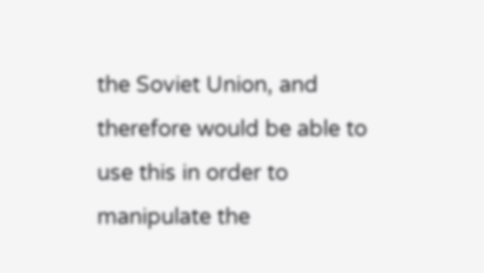the Soviet Union, and therefore would be able to use this in order to manipulate the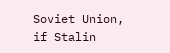Soviet Union, if Stalin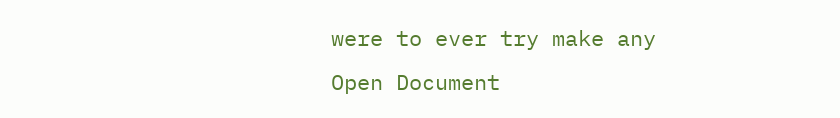were to ever try make any
Open Document